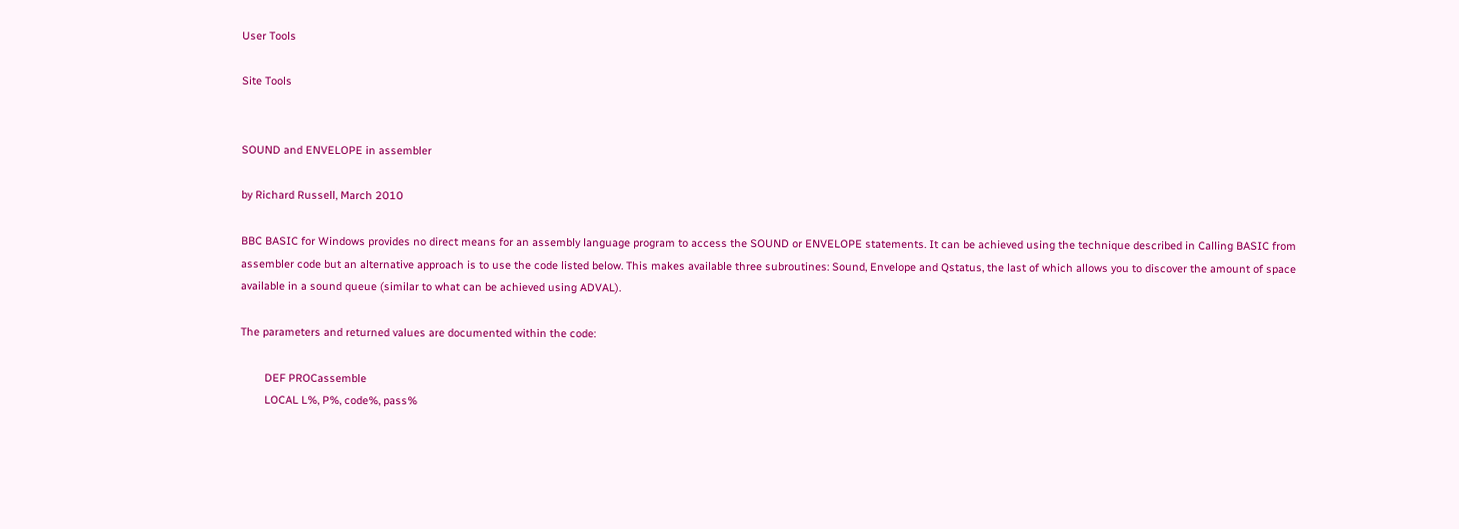User Tools

Site Tools


SOUND and ENVELOPE in assembler

by Richard Russell, March 2010

BBC BASIC for Windows provides no direct means for an assembly language program to access the SOUND or ENVELOPE statements. It can be achieved using the technique described in Calling BASIC from assembler code but an alternative approach is to use the code listed below. This makes available three subroutines: Sound, Envelope and Qstatus, the last of which allows you to discover the amount of space available in a sound queue (similar to what can be achieved using ADVAL).

The parameters and returned values are documented within the code:

        DEF PROCassemble
        LOCAL L%, P%, code%, pass%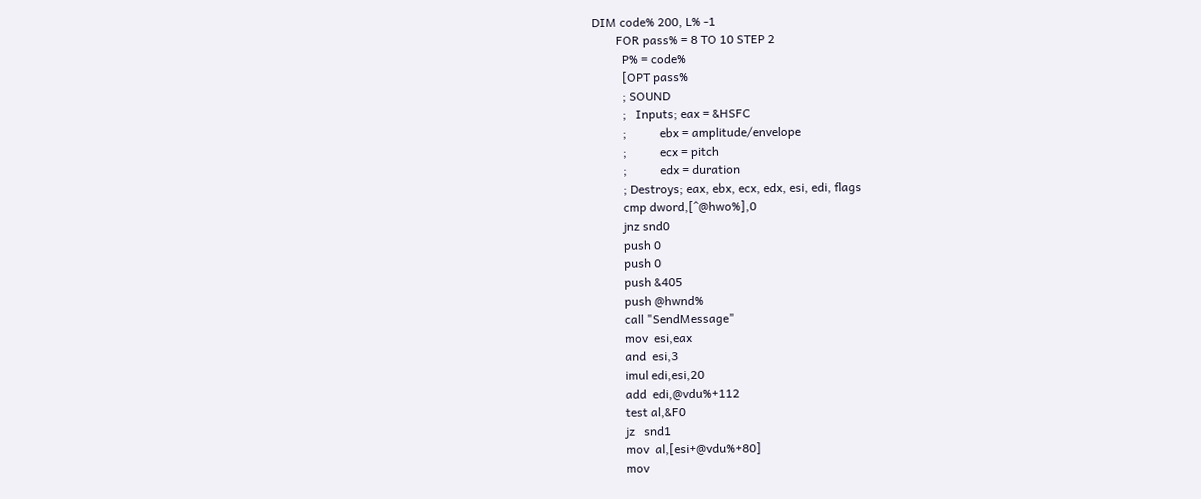DIM code% 200, L% -1
        FOR pass% = 8 TO 10 STEP 2
          P% = code%
          [OPT pass%
          ; SOUND
          ;   Inputs; eax = &HSFC
          ;           ebx = amplitude/envelope
          ;           ecx = pitch
          ;           edx = duration
          ; Destroys; eax, ebx, ecx, edx, esi, edi, flags
          cmp dword,[^@hwo%],0
          jnz snd0
          push 0
          push 0
          push &405
          push @hwnd%
          call "SendMessage"
          mov  esi,eax
          and  esi,3
          imul edi,esi,20
          add  edi,@vdu%+112
          test al,&F0
          jz   snd1
          mov  al,[esi+@vdu%+80]
          mov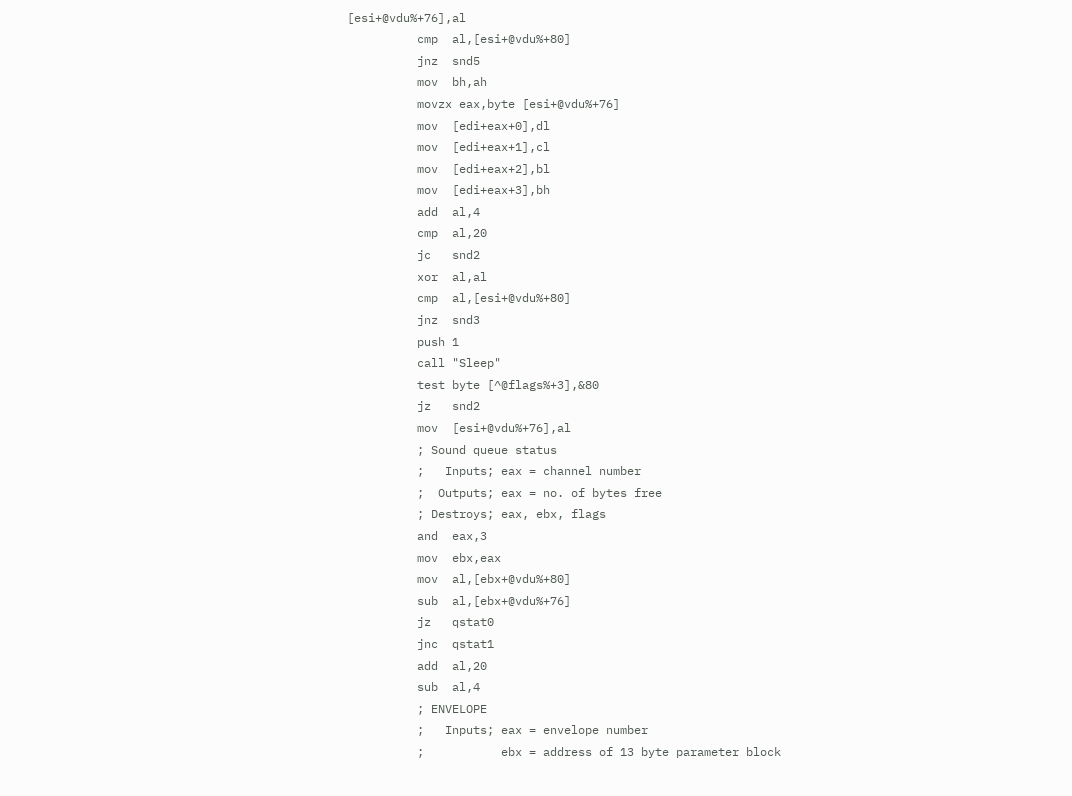[esi+@vdu%+76],al
          cmp  al,[esi+@vdu%+80]
          jnz  snd5
          mov  bh,ah
          movzx eax,byte [esi+@vdu%+76]
          mov  [edi+eax+0],dl
          mov  [edi+eax+1],cl
          mov  [edi+eax+2],bl
          mov  [edi+eax+3],bh
          add  al,4
          cmp  al,20
          jc   snd2
          xor  al,al
          cmp  al,[esi+@vdu%+80]
          jnz  snd3
          push 1
          call "Sleep"
          test byte [^@flags%+3],&80
          jz   snd2
          mov  [esi+@vdu%+76],al
          ; Sound queue status
          ;   Inputs; eax = channel number
          ;  Outputs; eax = no. of bytes free
          ; Destroys; eax, ebx, flags
          and  eax,3
          mov  ebx,eax
          mov  al,[ebx+@vdu%+80]
          sub  al,[ebx+@vdu%+76]
          jz   qstat0
          jnc  qstat1
          add  al,20
          sub  al,4
          ; ENVELOPE
          ;   Inputs; eax = envelope number
          ;           ebx = address of 13 byte parameter block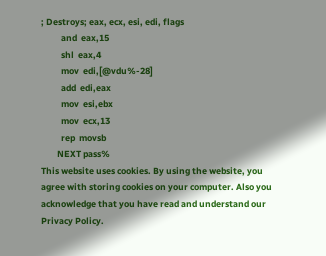; Destroys; eax, ecx, esi, edi, flags
          and  eax,15
          shl  eax,4
          mov  edi,[@vdu%-28]
          add  edi,eax
          mov  esi,ebx
          mov  ecx,13
          rep  movsb
        NEXT pass%
This website uses cookies. By using the website, you agree with storing cookies on your computer. Also you acknowledge that you have read and understand our Privacy Policy.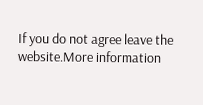If you do not agree leave the website.More information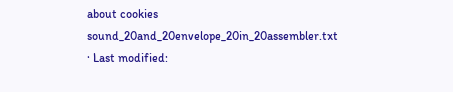about cookies
sound_20and_20envelope_20in_20assembler.txt · Last modified: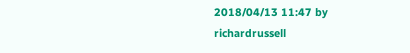2018/04/13 11:47 by richardrussell